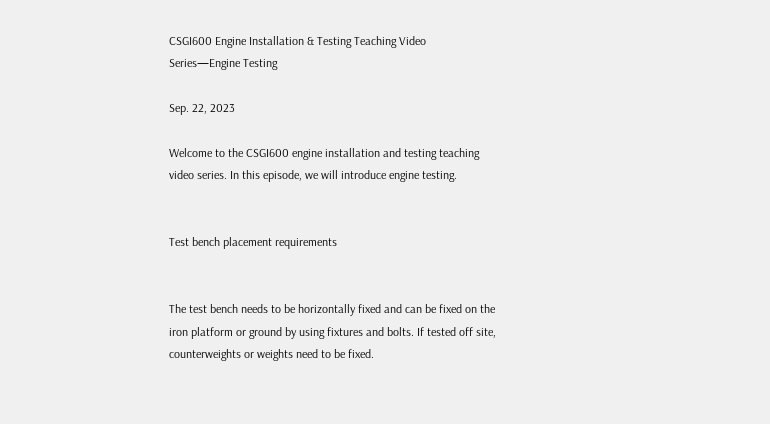CSGI600 Engine Installation & Testing Teaching Video Series—Engine Testing

Sep. 22, 2023

Welcome to the CSGI600 engine installation and testing teaching video series. In this episode, we will introduce engine testing.


Test bench placement requirements


The test bench needs to be horizontally fixed and can be fixed on the iron platform or ground by using fixtures and bolts. If tested off site, counterweights or weights need to be fixed.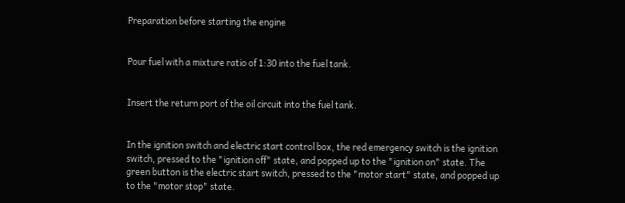Preparation before starting the engine


Pour fuel with a mixture ratio of 1:30 into the fuel tank.


Insert the return port of the oil circuit into the fuel tank.


In the ignition switch and electric start control box, the red emergency switch is the ignition switch, pressed to the "ignition off" state, and popped up to the "ignition on" state. The green button is the electric start switch, pressed to the "motor start" state, and popped up to the "motor stop" state.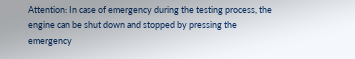Attention: In case of emergency during the testing process, the engine can be shut down and stopped by pressing the emergency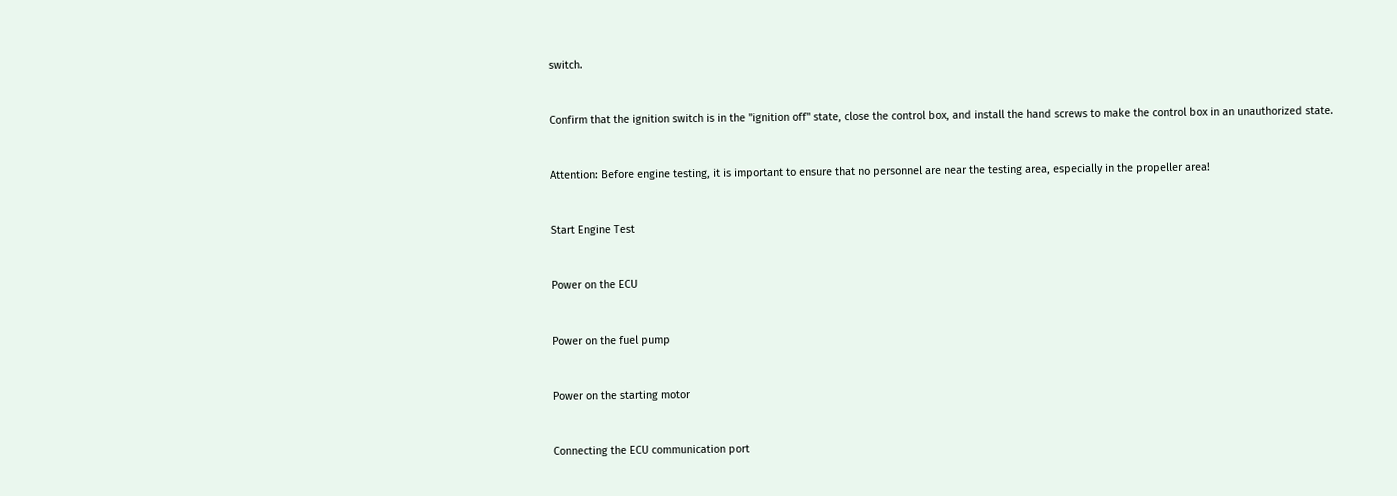switch.


Confirm that the ignition switch is in the "ignition off" state, close the control box, and install the hand screws to make the control box in an unauthorized state.


Attention: Before engine testing, it is important to ensure that no personnel are near the testing area, especially in the propeller area!


Start Engine Test


Power on the ECU


Power on the fuel pump


Power on the starting motor


Connecting the ECU communication port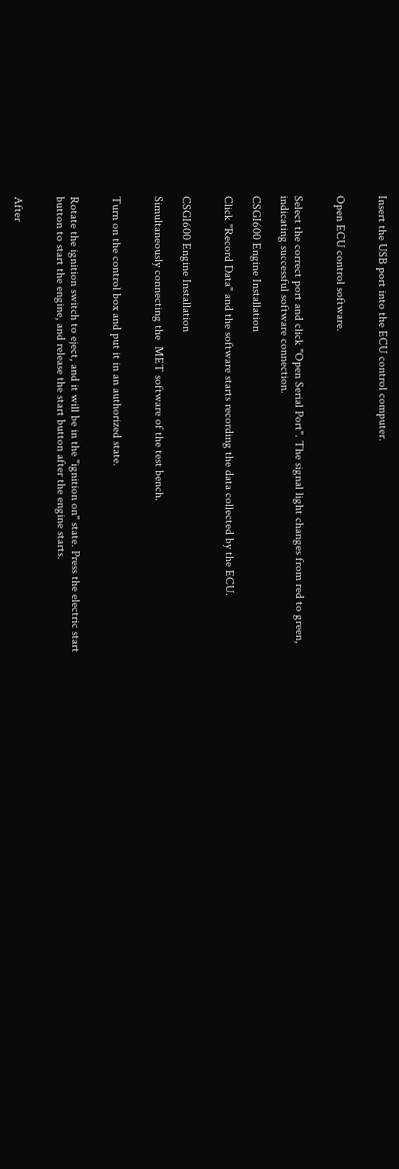Insert the USB port into the ECU control computer.


Open ECU control software.


Select the correct port and click "Open Serial Port". The signal light changes from red to green, indicating successful software connection.

CSGI600 Engine Installation

Click "Record Data" and the software starts recording the data collected by the ECU.


CSGI600 Engine Installation

Simultaneously connecting the  MET software of the test bench.


Turn on the control box and put it in an authorized state.


Rotate the ignition switch to eject, and it will be in the "ignition on" state. Press the electric start button to start the engine, and release the start button after the engine starts.


After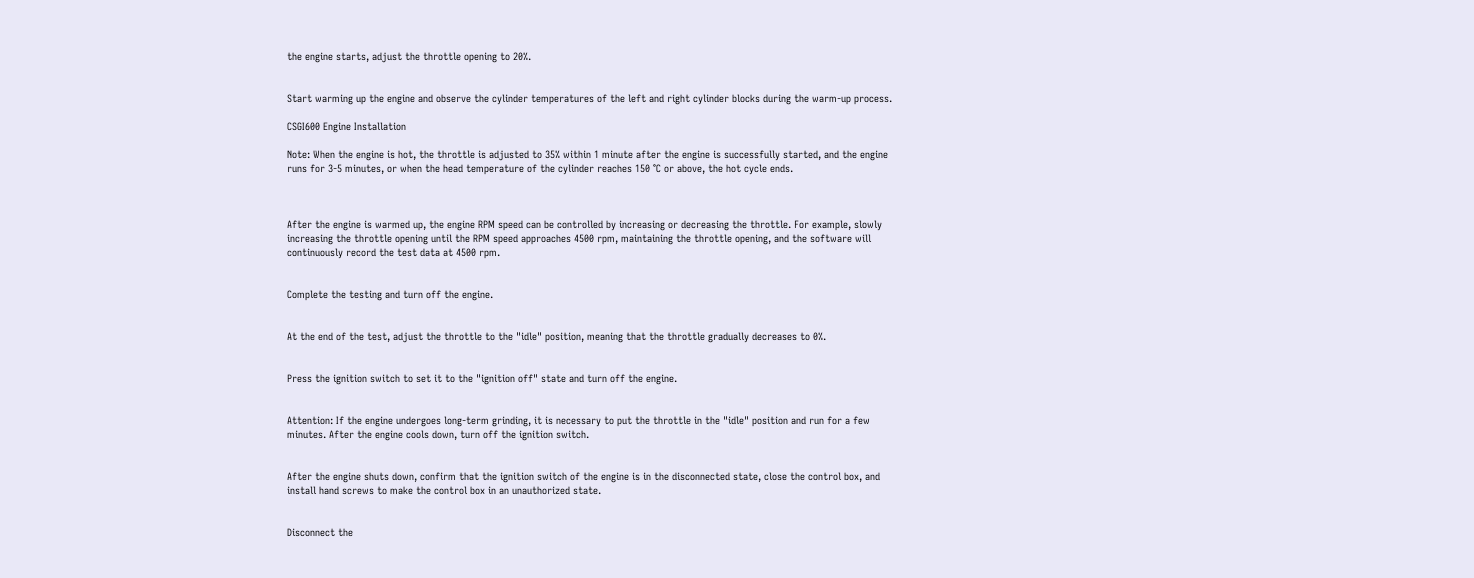the engine starts, adjust the throttle opening to 20%.


Start warming up the engine and observe the cylinder temperatures of the left and right cylinder blocks during the warm-up process.

CSGI600 Engine Installation

Note: When the engine is hot, the throttle is adjusted to 35% within 1 minute after the engine is successfully started, and the engine runs for 3-5 minutes, or when the head temperature of the cylinder reaches 150 ℃ or above, the hot cycle ends.



After the engine is warmed up, the engine RPM speed can be controlled by increasing or decreasing the throttle. For example, slowly increasing the throttle opening until the RPM speed approaches 4500 rpm, maintaining the throttle opening, and the software will continuously record the test data at 4500 rpm.


Complete the testing and turn off the engine.


At the end of the test, adjust the throttle to the "idle" position, meaning that the throttle gradually decreases to 0%.


Press the ignition switch to set it to the "ignition off" state and turn off the engine.


Attention: If the engine undergoes long-term grinding, it is necessary to put the throttle in the "idle" position and run for a few minutes. After the engine cools down, turn off the ignition switch.


After the engine shuts down, confirm that the ignition switch of the engine is in the disconnected state, close the control box, and install hand screws to make the control box in an unauthorized state.


Disconnect the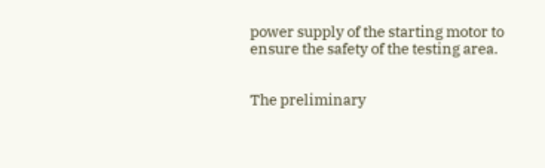power supply of the starting motor to ensure the safety of the testing area.


The preliminary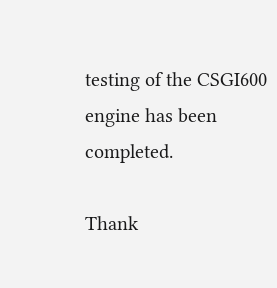testing of the CSGI600 engine has been completed.

Thank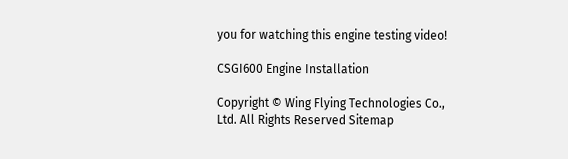you for watching this engine testing video!

CSGI600 Engine Installation

Copyright © Wing Flying Technologies Co., Ltd. All Rights Reserved Sitemap